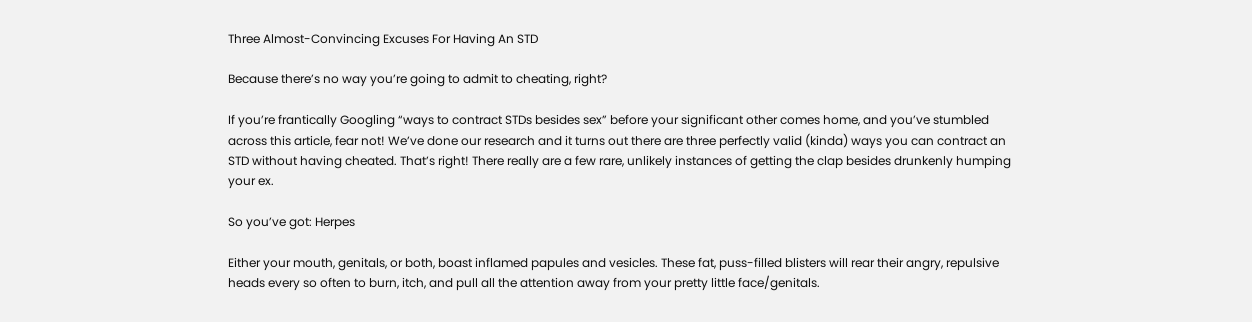Three Almost-Convincing Excuses For Having An STD

Because there’s no way you’re going to admit to cheating, right?

If you’re frantically Googling “ways to contract STDs besides sex” before your significant other comes home, and you’ve stumbled across this article, fear not! We’ve done our research and it turns out there are three perfectly valid (kinda) ways you can contract an STD without having cheated. That’s right! There really are a few rare, unlikely instances of getting the clap besides drunkenly humping your ex.

So you’ve got: Herpes

Either your mouth, genitals, or both, boast inflamed papules and vesicles. These fat, puss-filled blisters will rear their angry, repulsive heads every so often to burn, itch, and pull all the attention away from your pretty little face/genitals.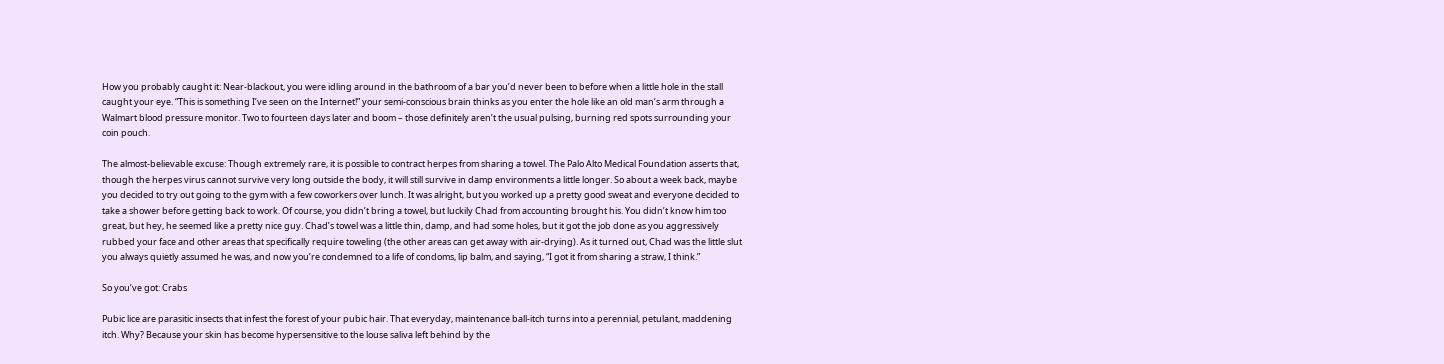How you probably caught it: Near-blackout, you were idling around in the bathroom of a bar you’d never been to before when a little hole in the stall caught your eye. “This is something I’ve seen on the Internet!” your semi-conscious brain thinks as you enter the hole like an old man’s arm through a Walmart blood pressure monitor. Two to fourteen days later and boom – those definitely aren’t the usual pulsing, burning red spots surrounding your coin pouch.

The almost-believable excuse: Though extremely rare, it is possible to contract herpes from sharing a towel. The Palo Alto Medical Foundation asserts that, though the herpes virus cannot survive very long outside the body, it will still survive in damp environments a little longer. So about a week back, maybe you decided to try out going to the gym with a few coworkers over lunch. It was alright, but you worked up a pretty good sweat and everyone decided to take a shower before getting back to work. Of course, you didn’t bring a towel, but luckily Chad from accounting brought his. You didn’t know him too great, but hey, he seemed like a pretty nice guy. Chad’s towel was a little thin, damp, and had some holes, but it got the job done as you aggressively rubbed your face and other areas that specifically require toweling (the other areas can get away with air-drying). As it turned out, Chad was the little slut you always quietly assumed he was, and now you’re condemned to a life of condoms, lip balm, and saying, “I got it from sharing a straw, I think.”

So you’ve got: Crabs

Pubic lice are parasitic insects that infest the forest of your pubic hair. That everyday, maintenance ball-itch turns into a perennial, petulant, maddening itch. Why? Because your skin has become hypersensitive to the louse saliva left behind by the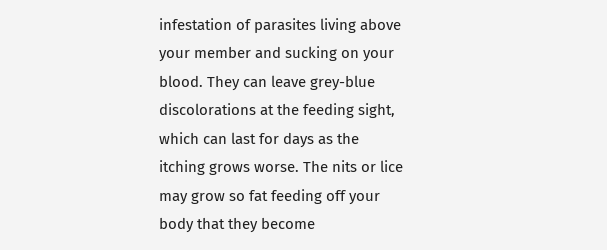infestation of parasites living above your member and sucking on your blood. They can leave grey-blue discolorations at the feeding sight, which can last for days as the itching grows worse. The nits or lice may grow so fat feeding off your body that they become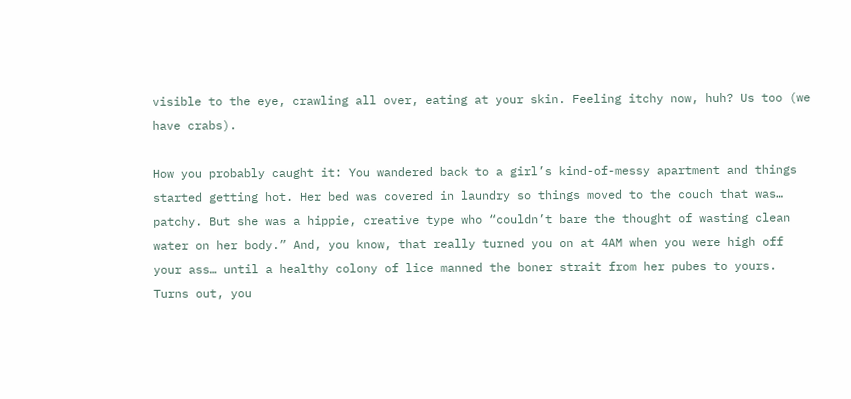visible to the eye, crawling all over, eating at your skin. Feeling itchy now, huh? Us too (we have crabs).

How you probably caught it: You wandered back to a girl’s kind-of-messy apartment and things started getting hot. Her bed was covered in laundry so things moved to the couch that was… patchy. But she was a hippie, creative type who “couldn’t bare the thought of wasting clean water on her body.” And, you know, that really turned you on at 4AM when you were high off your ass… until a healthy colony of lice manned the boner strait from her pubes to yours. Turns out, you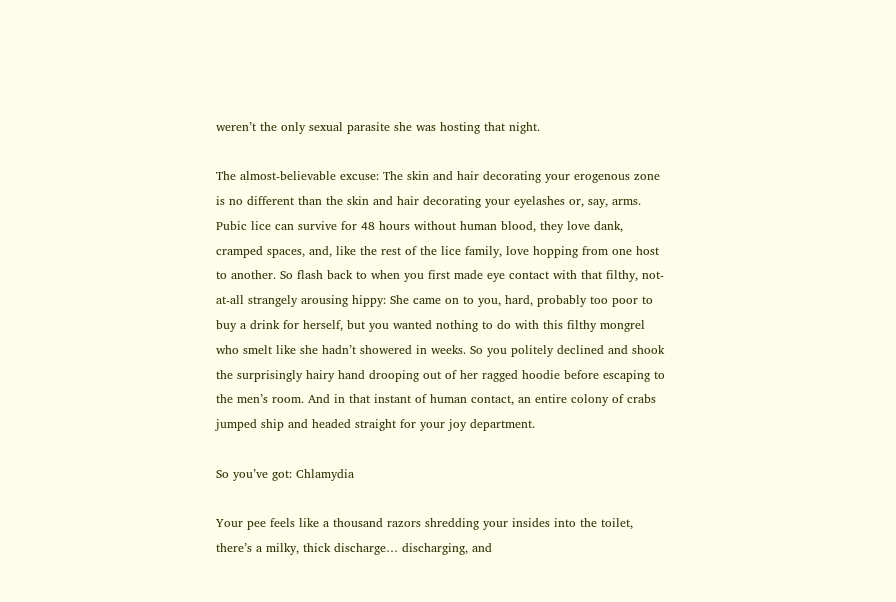weren’t the only sexual parasite she was hosting that night.

The almost-believable excuse: The skin and hair decorating your erogenous zone is no different than the skin and hair decorating your eyelashes or, say, arms. Pubic lice can survive for 48 hours without human blood, they love dank, cramped spaces, and, like the rest of the lice family, love hopping from one host to another. So flash back to when you first made eye contact with that filthy, not-at-all strangely arousing hippy: She came on to you, hard, probably too poor to buy a drink for herself, but you wanted nothing to do with this filthy mongrel who smelt like she hadn’t showered in weeks. So you politely declined and shook the surprisingly hairy hand drooping out of her ragged hoodie before escaping to the men’s room. And in that instant of human contact, an entire colony of crabs jumped ship and headed straight for your joy department.

So you’ve got: Chlamydia

Your pee feels like a thousand razors shredding your insides into the toilet, there’s a milky, thick discharge… discharging, and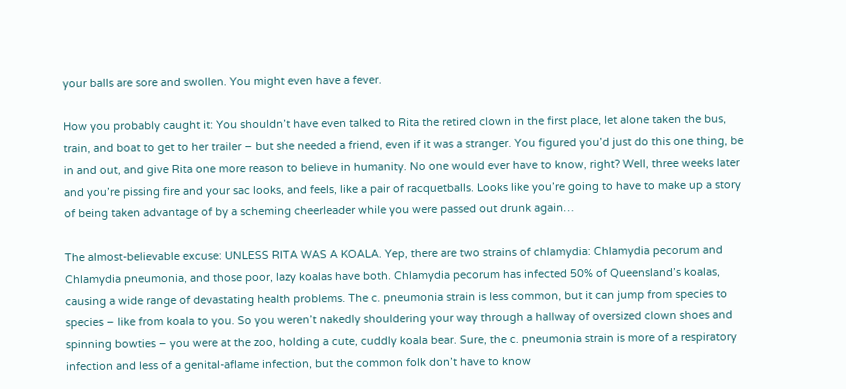your balls are sore and swollen. You might even have a fever.

How you probably caught it: You shouldn’t have even talked to Rita the retired clown in the first place, let alone taken the bus, train, and boat to get to her trailer – but she needed a friend, even if it was a stranger. You figured you’d just do this one thing, be in and out, and give Rita one more reason to believe in humanity. No one would ever have to know, right? Well, three weeks later and you’re pissing fire and your sac looks, and feels, like a pair of racquetballs. Looks like you’re going to have to make up a story of being taken advantage of by a scheming cheerleader while you were passed out drunk again…

The almost-believable excuse: UNLESS RITA WAS A KOALA. Yep, there are two strains of chlamydia: Chlamydia pecorum and Chlamydia pneumonia, and those poor, lazy koalas have both. Chlamydia pecorum has infected 50% of Queensland’s koalas, causing a wide range of devastating health problems. The c. pneumonia strain is less common, but it can jump from species to species – like from koala to you. So you weren’t nakedly shouldering your way through a hallway of oversized clown shoes and spinning bowties – you were at the zoo, holding a cute, cuddly koala bear. Sure, the c. pneumonia strain is more of a respiratory infection and less of a genital-aflame infection, but the common folk don’t have to know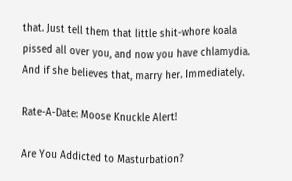that. Just tell them that little shit-whore koala pissed all over you, and now you have chlamydia. And if she believes that, marry her. Immediately.

Rate-A-Date: Moose Knuckle Alert!

Are You Addicted to Masturbation?